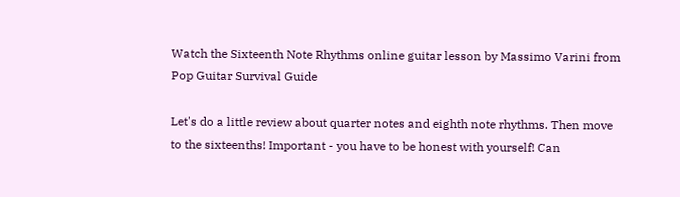Watch the Sixteenth Note Rhythms online guitar lesson by Massimo Varini from Pop Guitar Survival Guide

Let's do a little review about quarter notes and eighth note rhythms. Then move to the sixteenths! Important - you have to be honest with yourself! Can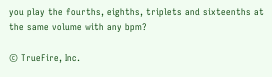you play the fourths, eighths, triplets and sixteenths at the same volume with any bpm?

© TrueFire, Inc.